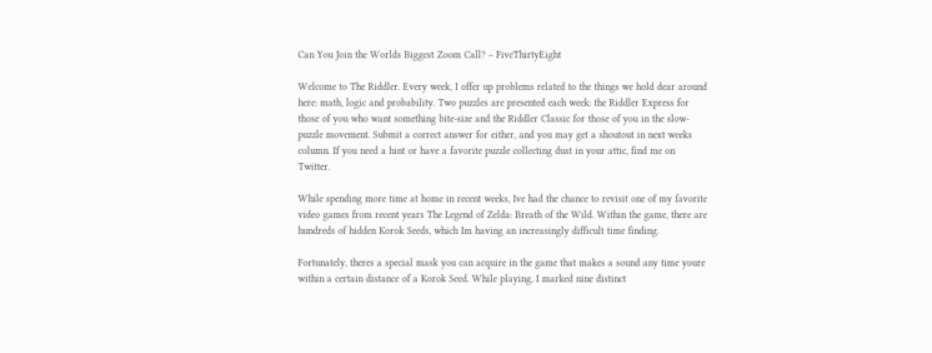Can You Join the Worlds Biggest Zoom Call? – FiveThirtyEight

Welcome to The Riddler. Every week, I offer up problems related to the things we hold dear around here: math, logic and probability. Two puzzles are presented each week: the Riddler Express for those of you who want something bite-size and the Riddler Classic for those of you in the slow-puzzle movement. Submit a correct answer for either, and you may get a shoutout in next weeks column. If you need a hint or have a favorite puzzle collecting dust in your attic, find me on Twitter.

While spending more time at home in recent weeks, Ive had the chance to revisit one of my favorite video games from recent years The Legend of Zelda: Breath of the Wild. Within the game, there are hundreds of hidden Korok Seeds, which Im having an increasingly difficult time finding.

Fortunately, theres a special mask you can acquire in the game that makes a sound any time youre within a certain distance of a Korok Seed. While playing, I marked nine distinct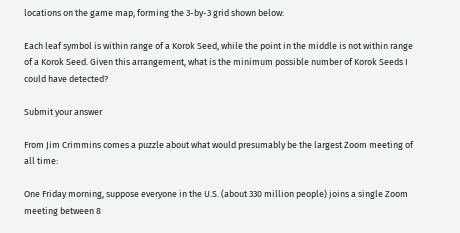locations on the game map, forming the 3-by-3 grid shown below:

Each leaf symbol is within range of a Korok Seed, while the point in the middle is not within range of a Korok Seed. Given this arrangement, what is the minimum possible number of Korok Seeds I could have detected?

Submit your answer

From Jim Crimmins comes a puzzle about what would presumably be the largest Zoom meeting of all time:

One Friday morning, suppose everyone in the U.S. (about 330 million people) joins a single Zoom meeting between 8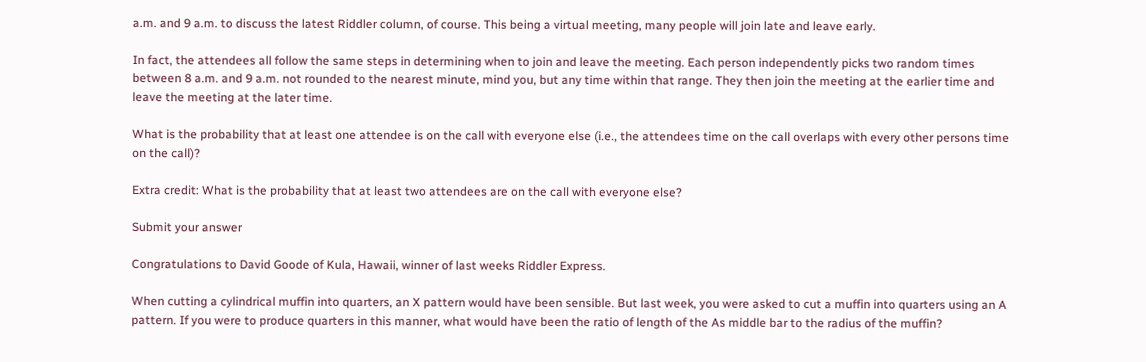a.m. and 9 a.m. to discuss the latest Riddler column, of course. This being a virtual meeting, many people will join late and leave early.

In fact, the attendees all follow the same steps in determining when to join and leave the meeting. Each person independently picks two random times between 8 a.m. and 9 a.m. not rounded to the nearest minute, mind you, but any time within that range. They then join the meeting at the earlier time and leave the meeting at the later time.

What is the probability that at least one attendee is on the call with everyone else (i.e., the attendees time on the call overlaps with every other persons time on the call)?

Extra credit: What is the probability that at least two attendees are on the call with everyone else?

Submit your answer

Congratulations to David Goode of Kula, Hawaii, winner of last weeks Riddler Express.

When cutting a cylindrical muffin into quarters, an X pattern would have been sensible. But last week, you were asked to cut a muffin into quarters using an A pattern. If you were to produce quarters in this manner, what would have been the ratio of length of the As middle bar to the radius of the muffin?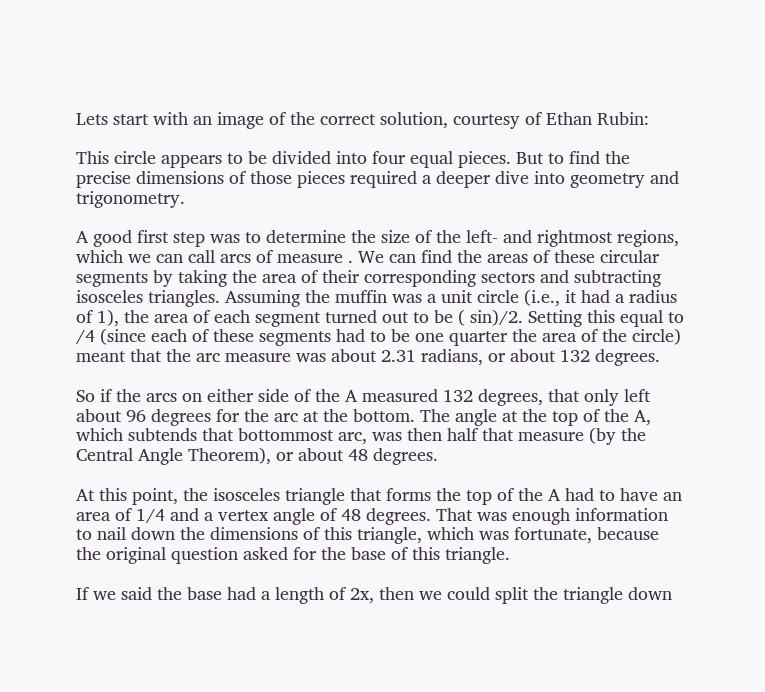Lets start with an image of the correct solution, courtesy of Ethan Rubin:

This circle appears to be divided into four equal pieces. But to find the precise dimensions of those pieces required a deeper dive into geometry and trigonometry.

A good first step was to determine the size of the left- and rightmost regions, which we can call arcs of measure . We can find the areas of these circular segments by taking the area of their corresponding sectors and subtracting isosceles triangles. Assuming the muffin was a unit circle (i.e., it had a radius of 1), the area of each segment turned out to be ( sin)/2. Setting this equal to /4 (since each of these segments had to be one quarter the area of the circle) meant that the arc measure was about 2.31 radians, or about 132 degrees.

So if the arcs on either side of the A measured 132 degrees, that only left about 96 degrees for the arc at the bottom. The angle at the top of the A, which subtends that bottommost arc, was then half that measure (by the Central Angle Theorem), or about 48 degrees.

At this point, the isosceles triangle that forms the top of the A had to have an area of 1/4 and a vertex angle of 48 degrees. That was enough information to nail down the dimensions of this triangle, which was fortunate, because the original question asked for the base of this triangle.

If we said the base had a length of 2x, then we could split the triangle down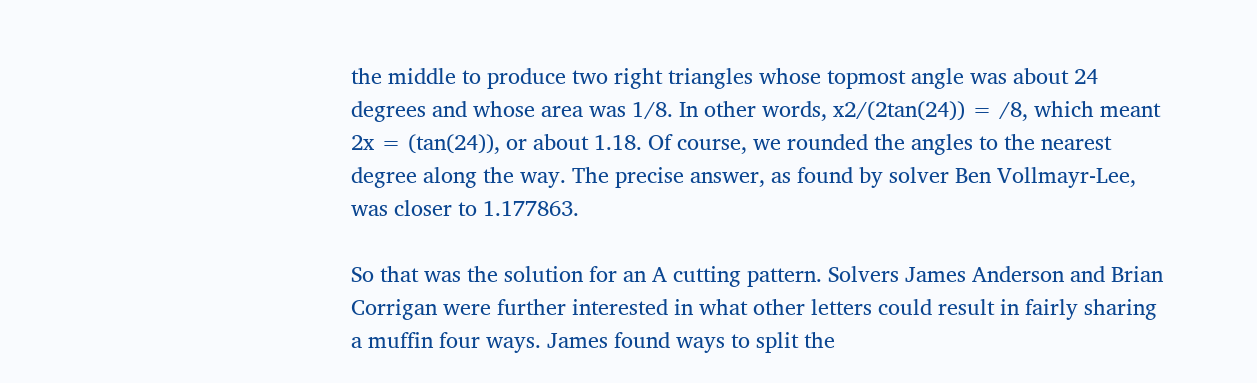the middle to produce two right triangles whose topmost angle was about 24 degrees and whose area was 1/8. In other words, x2/(2tan(24)) = /8, which meant 2x = (tan(24)), or about 1.18. Of course, we rounded the angles to the nearest degree along the way. The precise answer, as found by solver Ben Vollmayr-Lee, was closer to 1.177863.

So that was the solution for an A cutting pattern. Solvers James Anderson and Brian Corrigan were further interested in what other letters could result in fairly sharing a muffin four ways. James found ways to split the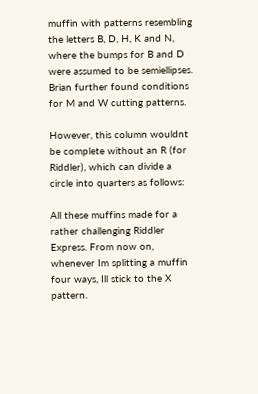muffin with patterns resembling the letters B, D, H, K and N, where the bumps for B and D were assumed to be semiellipses. Brian further found conditions for M and W cutting patterns.

However, this column wouldnt be complete without an R (for Riddler), which can divide a circle into quarters as follows:

All these muffins made for a rather challenging Riddler Express. From now on, whenever Im splitting a muffin four ways, Ill stick to the X pattern.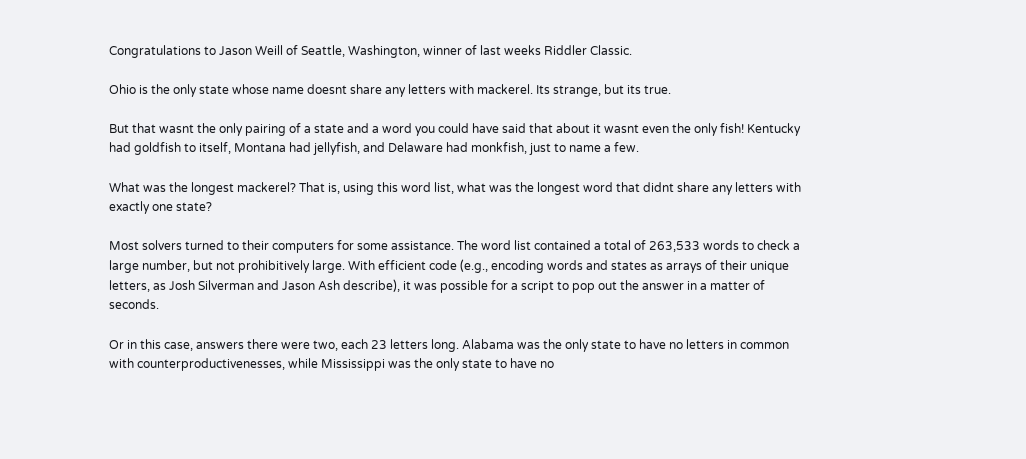Congratulations to Jason Weill of Seattle, Washington, winner of last weeks Riddler Classic.

Ohio is the only state whose name doesnt share any letters with mackerel. Its strange, but its true.

But that wasnt the only pairing of a state and a word you could have said that about it wasnt even the only fish! Kentucky had goldfish to itself, Montana had jellyfish, and Delaware had monkfish, just to name a few.

What was the longest mackerel? That is, using this word list, what was the longest word that didnt share any letters with exactly one state?

Most solvers turned to their computers for some assistance. The word list contained a total of 263,533 words to check a large number, but not prohibitively large. With efficient code (e.g., encoding words and states as arrays of their unique letters, as Josh Silverman and Jason Ash describe), it was possible for a script to pop out the answer in a matter of seconds.

Or in this case, answers there were two, each 23 letters long. Alabama was the only state to have no letters in common with counterproductivenesses, while Mississippi was the only state to have no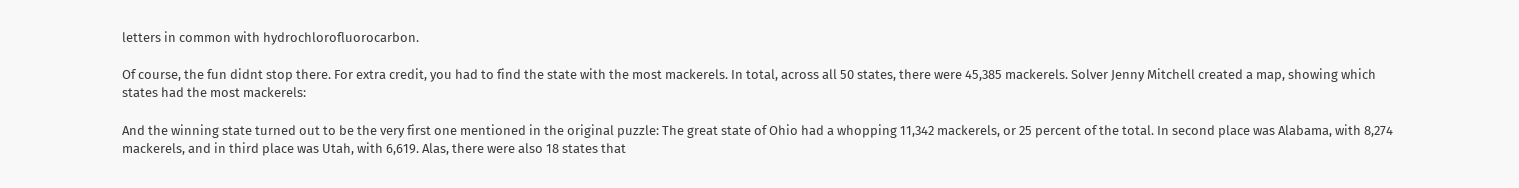letters in common with hydrochlorofluorocarbon.

Of course, the fun didnt stop there. For extra credit, you had to find the state with the most mackerels. In total, across all 50 states, there were 45,385 mackerels. Solver Jenny Mitchell created a map, showing which states had the most mackerels:

And the winning state turned out to be the very first one mentioned in the original puzzle: The great state of Ohio had a whopping 11,342 mackerels, or 25 percent of the total. In second place was Alabama, with 8,274 mackerels, and in third place was Utah, with 6,619. Alas, there were also 18 states that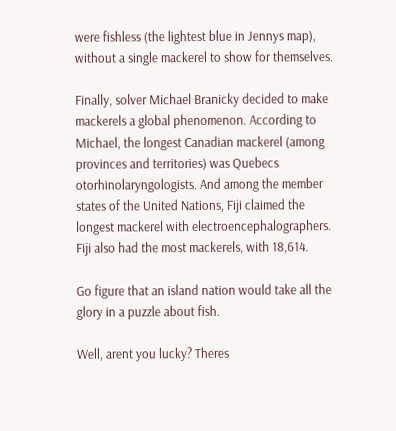were fishless (the lightest blue in Jennys map), without a single mackerel to show for themselves.

Finally, solver Michael Branicky decided to make mackerels a global phenomenon. According to Michael, the longest Canadian mackerel (among provinces and territories) was Quebecs otorhinolaryngologists. And among the member states of the United Nations, Fiji claimed the longest mackerel with electroencephalographers. Fiji also had the most mackerels, with 18,614.

Go figure that an island nation would take all the glory in a puzzle about fish.

Well, arent you lucky? Theres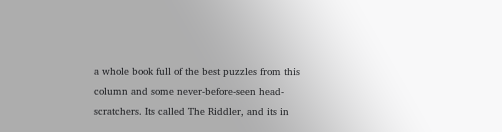a whole book full of the best puzzles from this column and some never-before-seen head-scratchers. Its called The Riddler, and its in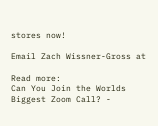stores now!

Email Zach Wissner-Gross at

Read more:
Can You Join the Worlds Biggest Zoom Call? -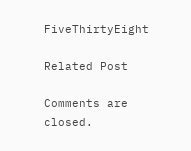FiveThirtyEight

Related Post

Comments are closed.